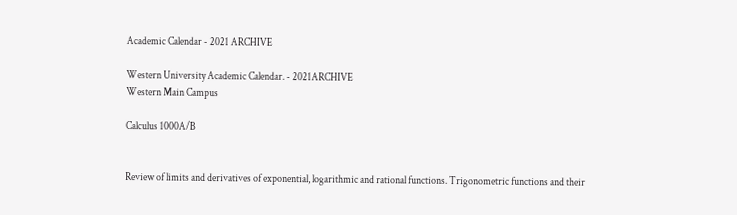Academic Calendar - 2021 ARCHIVE

Western University Academic Calendar. - 2021ARCHIVE
Western Main Campus

Calculus 1000A/B


Review of limits and derivatives of exponential, logarithmic and rational functions. Trigonometric functions and their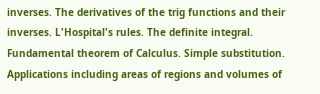inverses. The derivatives of the trig functions and their inverses. L'Hospital's rules. The definite integral. Fundamental theorem of Calculus. Simple substitution. Applications including areas of regions and volumes of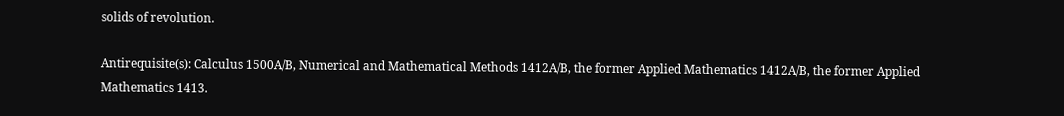solids of revolution.

Antirequisite(s): Calculus 1500A/B, Numerical and Mathematical Methods 1412A/B, the former Applied Mathematics 1412A/B, the former Applied Mathematics 1413.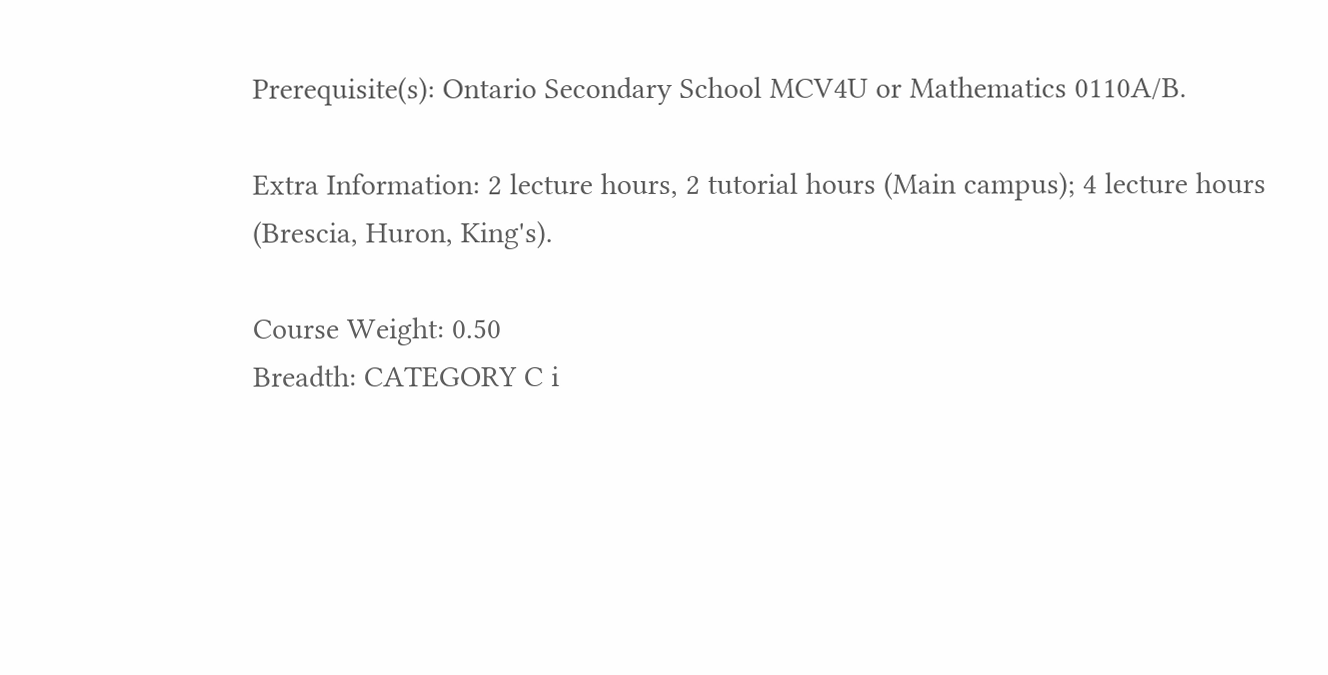Prerequisite(s): Ontario Secondary School MCV4U or Mathematics 0110A/B.

Extra Information: 2 lecture hours, 2 tutorial hours (Main campus); 4 lecture hours (Brescia, Huron, King's).

Course Weight: 0.50
Breadth: CATEGORY C i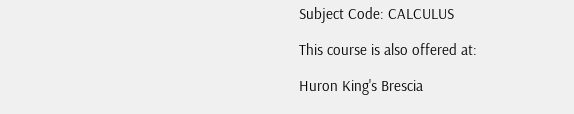Subject Code: CALCULUS

This course is also offered at:

Huron King's Brescia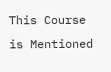This Course is Mentioned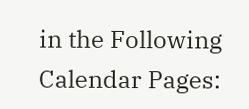in the Following Calendar Pages: